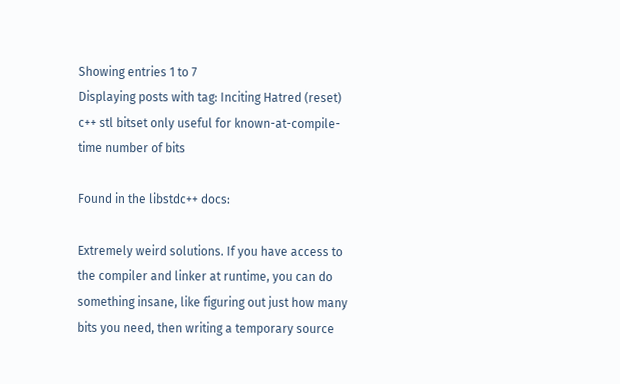Showing entries 1 to 7
Displaying posts with tag: Inciting Hatred (reset)
c++ stl bitset only useful for known-at-compile-time number of bits

Found in the libstdc++ docs:

Extremely weird solutions. If you have access to the compiler and linker at runtime, you can do something insane, like figuring out just how many bits you need, then writing a temporary source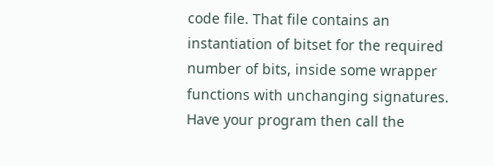code file. That file contains an instantiation of bitset for the required number of bits, inside some wrapper functions with unchanging signatures. Have your program then call the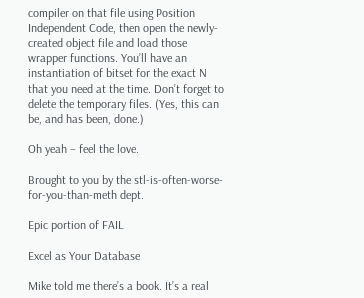compiler on that file using Position Independent Code, then open the newly-created object file and load those wrapper functions. You’ll have an instantiation of bitset for the exact N that you need at the time. Don’t forget to delete the temporary files. (Yes, this can be, and has been, done.)

Oh yeah – feel the love.

Brought to you by the stl-is-often-worse-for-you-than-meth dept.

Epic portion of FAIL

Excel as Your Database

Mike told me there’s a book. It’s a real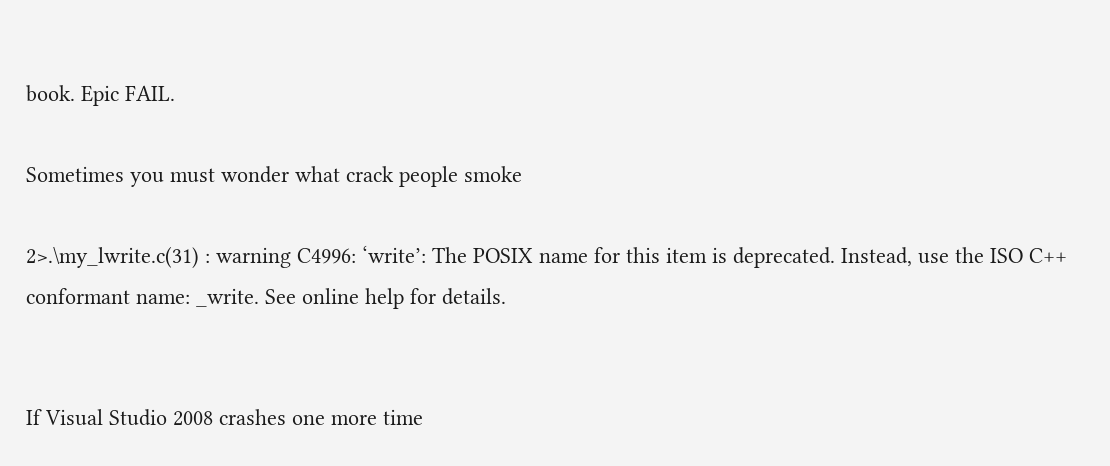book. Epic FAIL.

Sometimes you must wonder what crack people smoke

2>.\my_lwrite.c(31) : warning C4996: ‘write’: The POSIX name for this item is deprecated. Instead, use the ISO C++ conformant name: _write. See online help for details.


If Visual Studio 2008 crashes one more time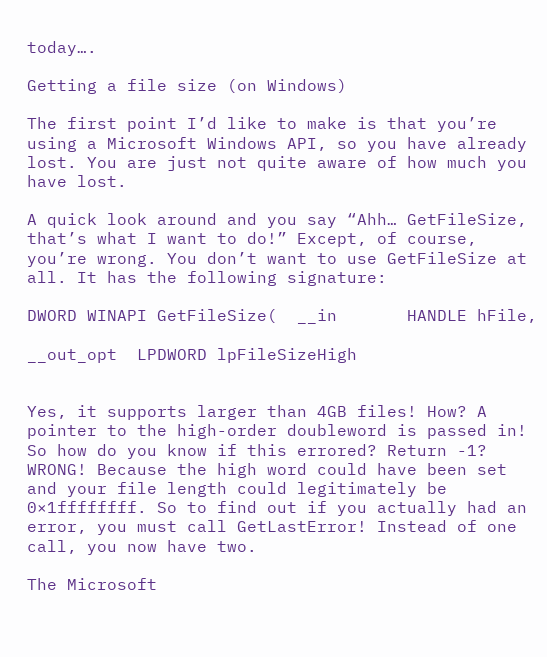today….

Getting a file size (on Windows)

The first point I’d like to make is that you’re using a Microsoft Windows API, so you have already lost. You are just not quite aware of how much you have lost.

A quick look around and you say “Ahh… GetFileSize, that’s what I want to do!” Except, of course, you’re wrong. You don’t want to use GetFileSize at all. It has the following signature:

DWORD WINAPI GetFileSize(  __in       HANDLE hFile,

__out_opt  LPDWORD lpFileSizeHigh


Yes, it supports larger than 4GB files! How? A pointer to the high-order doubleword is passed in! So how do you know if this errored? Return -1? WRONG! Because the high word could have been set and your file length could legitimately be 0×1ffffffff. So to find out if you actually had an error, you must call GetLastError! Instead of one call, you now have two.

The Microsoft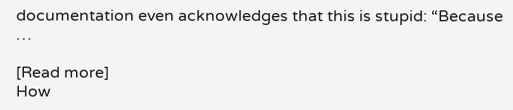documentation even acknowledges that this is stupid: “Because …

[Read more]
How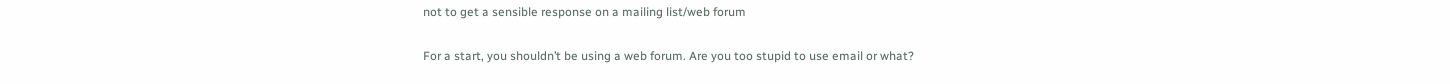not to get a sensible response on a mailing list/web forum

For a start, you shouldn’t be using a web forum. Are you too stupid to use email or what?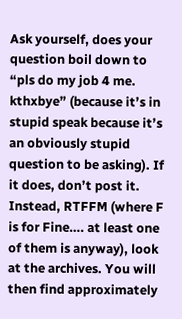Ask yourself, does your question boil down to “pls do my job 4 me. kthxbye” (because it’s in stupid speak because it’s an obviously stupid question to be asking). If it does, don’t post it. Instead, RTFFM (where F is for Fine…. at least one of them is anyway), look at the archives. You will then find approximately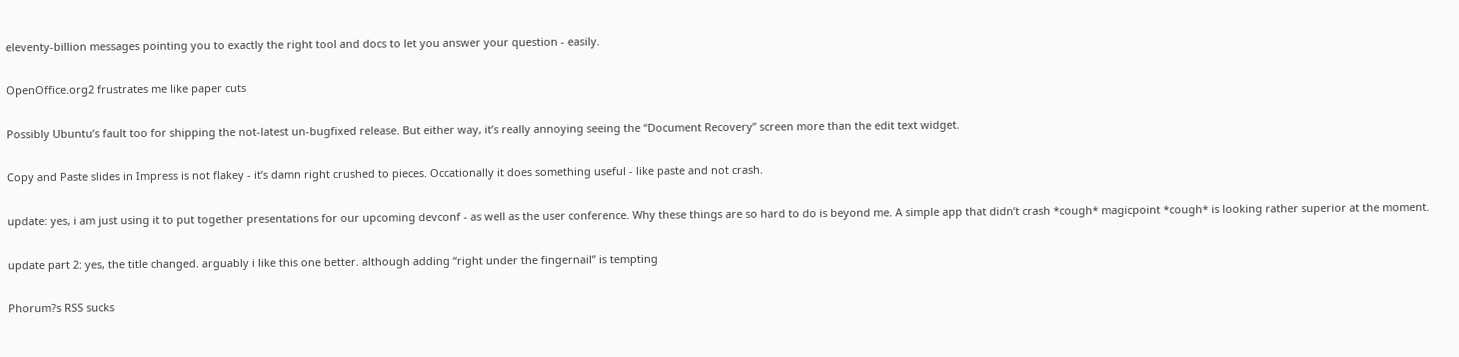eleventy-billion messages pointing you to exactly the right tool and docs to let you answer your question - easily.

OpenOffice.org2 frustrates me like paper cuts

Possibly Ubuntu’s fault too for shipping the not-latest un-bugfixed release. But either way, it’s really annoying seeing the “Document Recovery” screen more than the edit text widget.

Copy and Paste slides in Impress is not flakey - it’s damn right crushed to pieces. Occationally it does something useful - like paste and not crash.

update: yes, i am just using it to put together presentations for our upcoming devconf - as well as the user conference. Why these things are so hard to do is beyond me. A simple app that didn’t crash *cough* magicpoint *cough* is looking rather superior at the moment.

update part 2: yes, the title changed. arguably i like this one better. although adding “right under the fingernail” is tempting

Phorum?s RSS sucks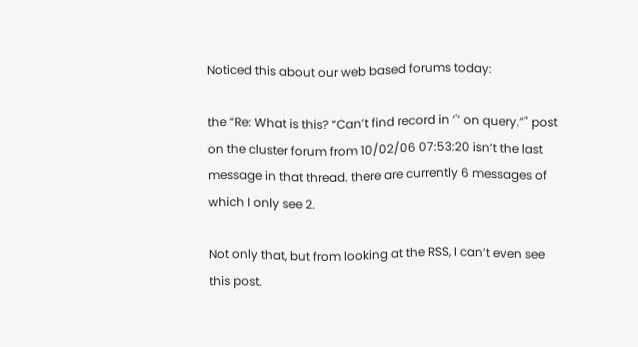Noticed this about our web based forums today:

the “Re: What is this? “Can’t find record in ‘'’ on query.”" post on the cluster forum from 10/02/06 07:53:20 isn’t the last message in that thread. there are currently 6 messages of which I only see 2.

Not only that, but from looking at the RSS, I can’t even see this post.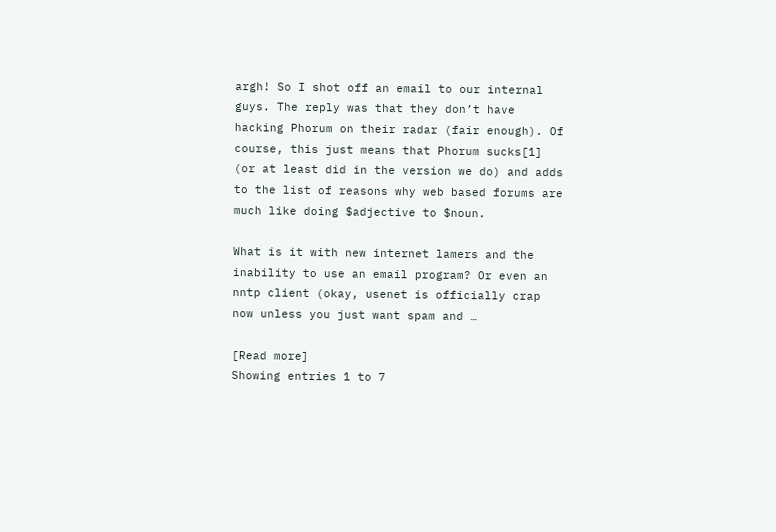argh! So I shot off an email to our internal guys. The reply was that they don’t have hacking Phorum on their radar (fair enough). Of course, this just means that Phorum sucks[1] (or at least did in the version we do) and adds to the list of reasons why web based forums are much like doing $adjective to $noun.

What is it with new internet lamers and the inability to use an email program? Or even an nntp client (okay, usenet is officially crap now unless you just want spam and …

[Read more]
Showing entries 1 to 7